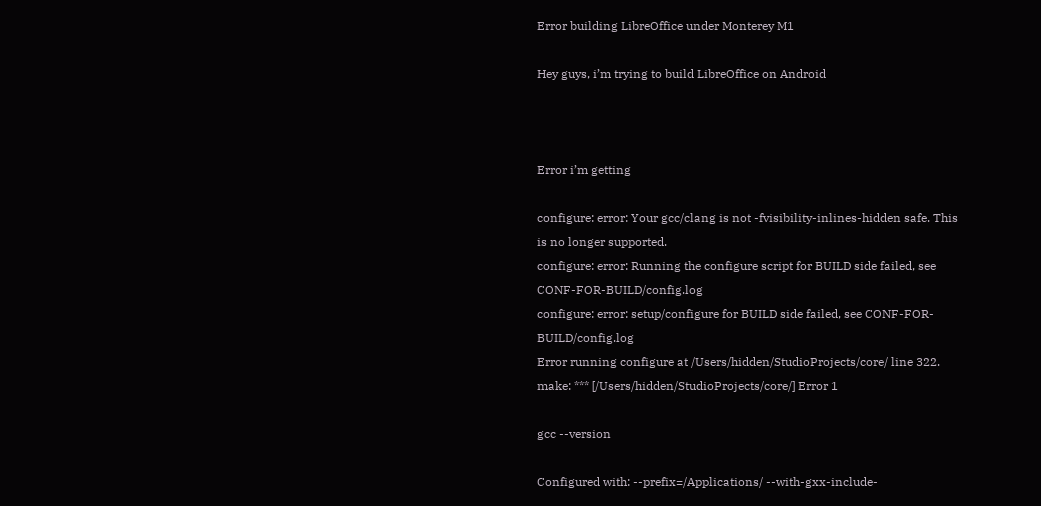Error building LibreOffice under Monterey M1

Hey guys, i’m trying to build LibreOffice on Android



Error i’m getting

configure: error: Your gcc/clang is not -fvisibility-inlines-hidden safe. This is no longer supported.
configure: error: Running the configure script for BUILD side failed, see CONF-FOR-BUILD/config.log
configure: error: setup/configure for BUILD side failed, see CONF-FOR-BUILD/config.log
Error running configure at /Users/hidden/StudioProjects/core/ line 322.
make: *** [/Users/hidden/StudioProjects/core/] Error 1

gcc --version

Configured with: --prefix=/Applications/ --with-gxx-include-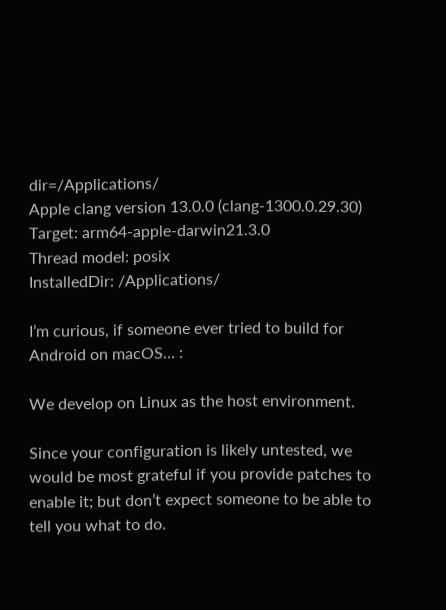dir=/Applications/
Apple clang version 13.0.0 (clang-1300.0.29.30)
Target: arm64-apple-darwin21.3.0
Thread model: posix
InstalledDir: /Applications/

I’m curious, if someone ever tried to build for Android on macOS… :

We develop on Linux as the host environment.

Since your configuration is likely untested, we would be most grateful if you provide patches to enable it; but don’t expect someone to be able to tell you what to do.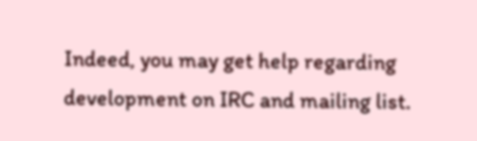Indeed, you may get help regarding development on IRC and mailing list.